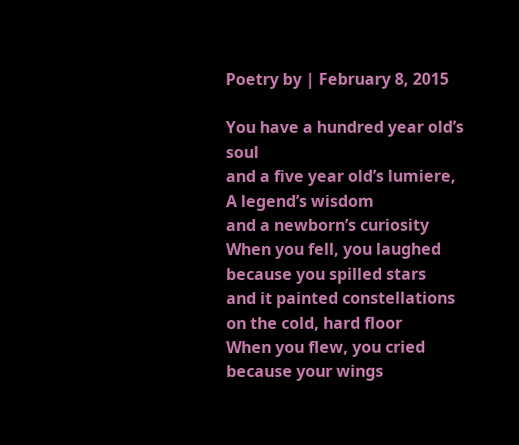Poetry by | February 8, 2015

You have a hundred year old’s soul
and a five year old’s lumiere,
A legend’s wisdom
and a newborn’s curiosity
When you fell, you laughed
because you spilled stars
and it painted constellations
on the cold, hard floor
When you flew, you cried
because your wings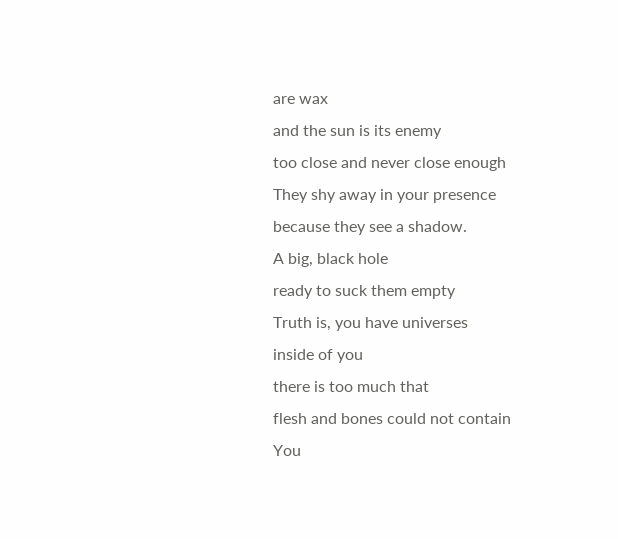are wax
and the sun is its enemy
too close and never close enough
They shy away in your presence
because they see a shadow.
A big, black hole
ready to suck them empty
Truth is, you have universes
inside of you
there is too much that
flesh and bones could not contain
You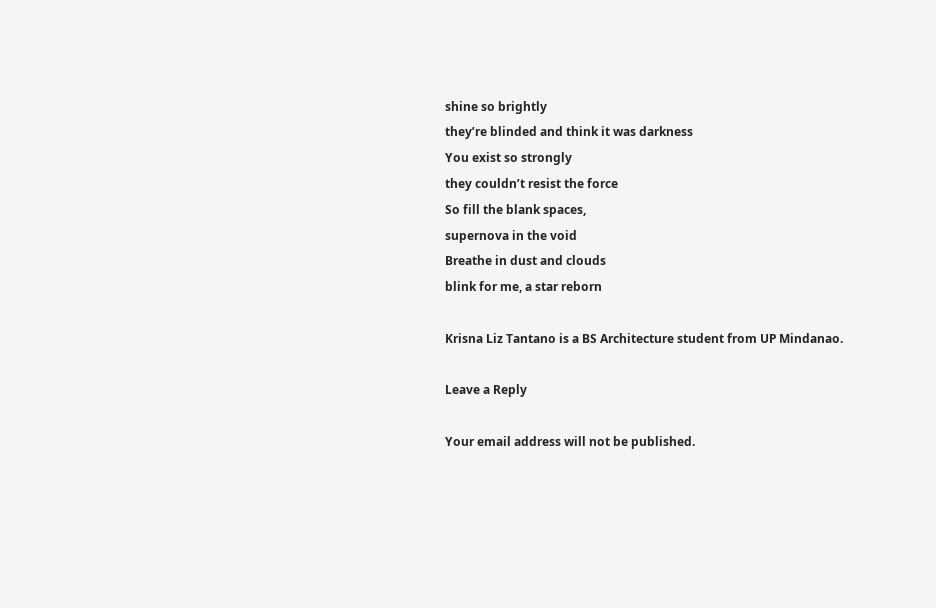shine so brightly
they’re blinded and think it was darkness
You exist so strongly
they couldn’t resist the force
So fill the blank spaces,
supernova in the void
Breathe in dust and clouds
blink for me, a star reborn

Krisna Liz Tantano is a BS Architecture student from UP Mindanao.

Leave a Reply

Your email address will not be published.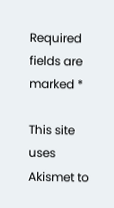Required fields are marked *

This site uses Akismet to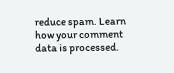reduce spam. Learn how your comment data is processed.